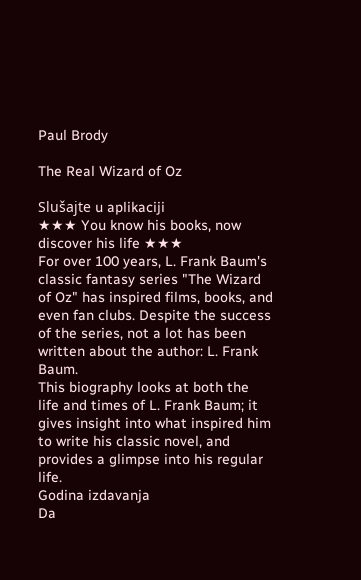Paul Brody

The Real Wizard of Oz

Slušajte u aplikaciji
★★★ You know his books, now discover his life ★★★
For over 100 years, L. Frank Baum's classic fantasy series "The Wizard of Oz" has inspired films, books, and even fan clubs. Despite the success of the series, not a lot has been written about the author: L. Frank Baum.
This biography looks at both the life and times of L. Frank Baum; it gives insight into what inspired him to write his classic novel, and provides a glimpse into his regular life.
Godina izdavanja
Da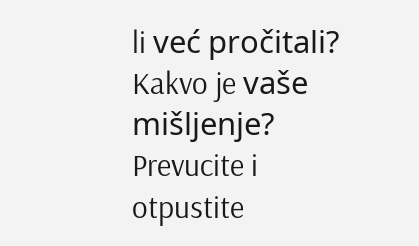li već pročitali? Kakvo je vaše mišljenje?
Prevucite i otpustite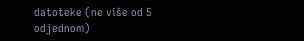datoteke (ne više od 5 odjednom)